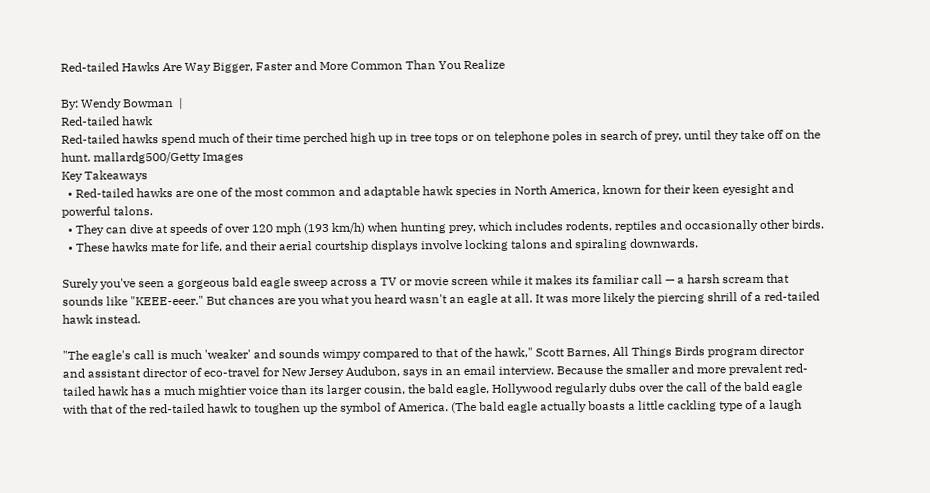Red-tailed Hawks Are Way Bigger, Faster and More Common Than You Realize

By: Wendy Bowman  |
Red-tailed hawk
Red-tailed hawks spend much of their time perched high up in tree tops or on telephone poles in search of prey, until they take off on the hunt. mallardg500/Getty Images
Key Takeaways
  • Red-tailed hawks are one of the most common and adaptable hawk species in North America, known for their keen eyesight and powerful talons.
  • They can dive at speeds of over 120 mph (193 km/h) when hunting prey, which includes rodents, reptiles and occasionally other birds.
  • These hawks mate for life, and their aerial courtship displays involve locking talons and spiraling downwards.

Surely you've seen a gorgeous bald eagle sweep across a TV or movie screen while it makes its familiar call — a harsh scream that sounds like "KEEE-eeer." But chances are you what you heard wasn't an eagle at all. It was more likely the piercing shrill of a red-tailed hawk instead.

"The eagle's call is much 'weaker' and sounds wimpy compared to that of the hawk," Scott Barnes, All Things Birds program director and assistant director of eco-travel for New Jersey Audubon, says in an email interview. Because the smaller and more prevalent red-tailed hawk has a much mightier voice than its larger cousin, the bald eagle, Hollywood regularly dubs over the call of the bald eagle with that of the red-tailed hawk to toughen up the symbol of America. (The bald eagle actually boasts a little cackling type of a laugh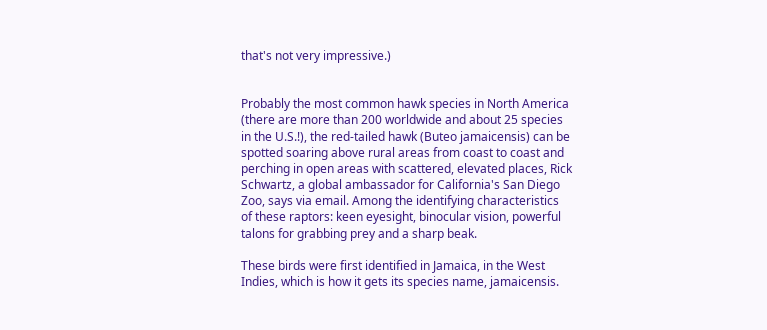that's not very impressive.)


Probably the most common hawk species in North America (there are more than 200 worldwide and about 25 species in the U.S.!), the red-tailed hawk (Buteo jamaicensis) can be spotted soaring above rural areas from coast to coast and perching in open areas with scattered, elevated places, Rick Schwartz, a global ambassador for California's San Diego Zoo, says via email. Among the identifying characteristics of these raptors: keen eyesight, binocular vision, powerful talons for grabbing prey and a sharp beak.

These birds were first identified in Jamaica, in the West Indies, which is how it gets its species name, jamaicensis.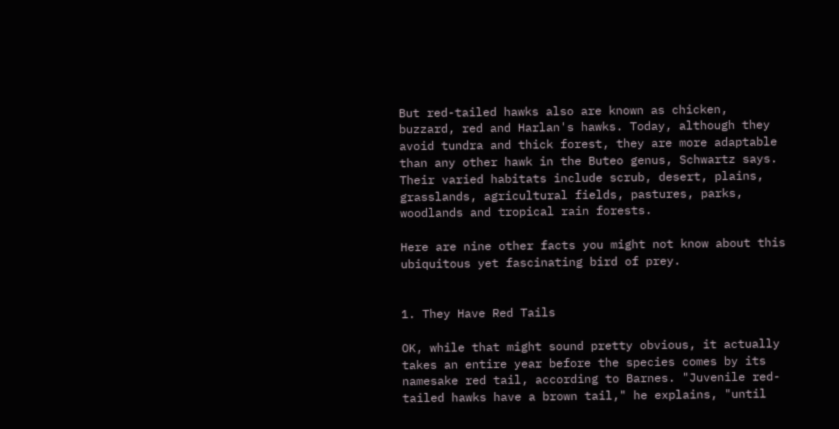But red-tailed hawks also are known as chicken, buzzard, red and Harlan's hawks. Today, although they avoid tundra and thick forest, they are more adaptable than any other hawk in the Buteo genus, Schwartz says. Their varied habitats include scrub, desert, plains, grasslands, agricultural fields, pastures, parks, woodlands and tropical rain forests.

Here are nine other facts you might not know about this ubiquitous yet fascinating bird of prey.


1. They Have Red Tails

OK, while that might sound pretty obvious, it actually takes an entire year before the species comes by its namesake red tail, according to Barnes. "Juvenile red-tailed hawks have a brown tail," he explains, "until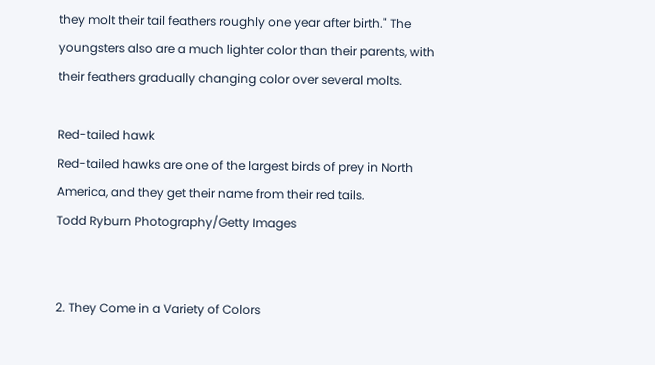they molt their tail feathers roughly one year after birth." The youngsters also are a much lighter color than their parents, with their feathers gradually changing color over several molts.

Red-tailed hawk
Red-tailed hawks are one of the largest birds of prey in North America, and they get their name from their red tails.
Todd Ryburn Photography/Getty Images


2. They Come in a Variety of Colors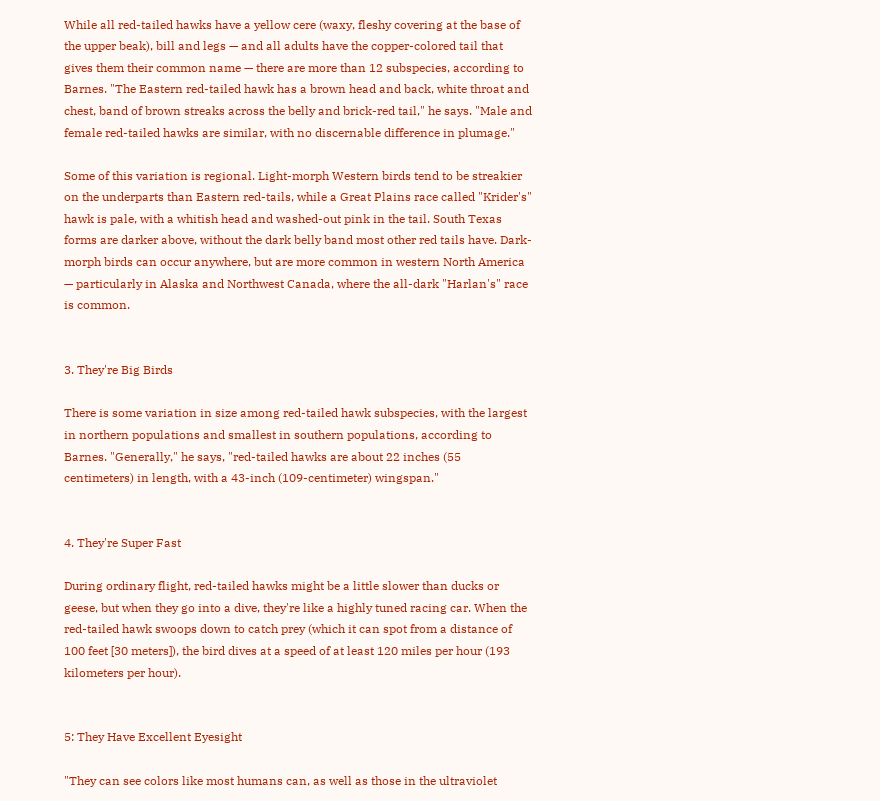While all red-tailed hawks have a yellow cere (waxy, fleshy covering at the base of the upper beak), bill and legs — and all adults have the copper-colored tail that gives them their common name — there are more than 12 subspecies, according to Barnes. "The Eastern red-tailed hawk has a brown head and back, white throat and chest, band of brown streaks across the belly and brick-red tail," he says. "Male and female red-tailed hawks are similar, with no discernable difference in plumage."

Some of this variation is regional. Light-morph Western birds tend to be streakier on the underparts than Eastern red-tails, while a Great Plains race called "Krider's" hawk is pale, with a whitish head and washed-out pink in the tail. South Texas forms are darker above, without the dark belly band most other red tails have. Dark-morph birds can occur anywhere, but are more common in western North America — particularly in Alaska and Northwest Canada, where the all-dark "Harlan's" race is common.


3. They're Big Birds

There is some variation in size among red-tailed hawk subspecies, with the largest in northern populations and smallest in southern populations, according to Barnes. "Generally," he says, "red-tailed hawks are about 22 inches (55 centimeters) in length, with a 43-inch (109-centimeter) wingspan."


4. They're Super Fast

During ordinary flight, red-tailed hawks might be a little slower than ducks or geese, but when they go into a dive, they're like a highly tuned racing car. When the red-tailed hawk swoops down to catch prey (which it can spot from a distance of 100 feet [30 meters]), the bird dives at a speed of at least 120 miles per hour (193 kilometers per hour).


5: They Have Excellent Eyesight

"They can see colors like most humans can, as well as those in the ultraviolet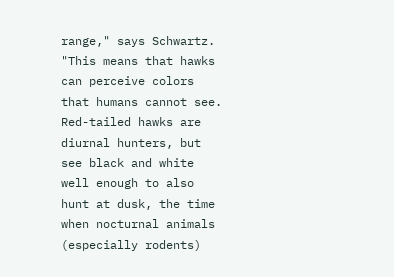range," says Schwartz. "This means that hawks can perceive colors that humans cannot see. Red-tailed hawks are diurnal hunters, but see black and white well enough to also hunt at dusk, the time when nocturnal animals (especially rodents)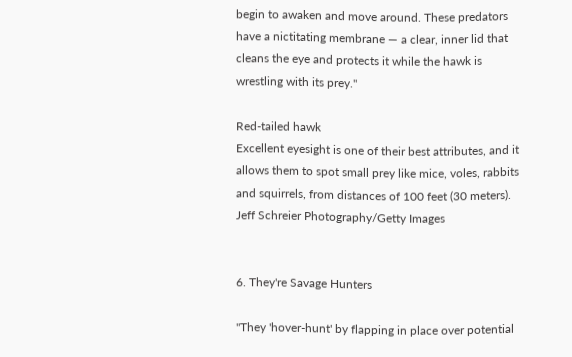begin to awaken and move around. These predators have a nictitating membrane — a clear, inner lid that cleans the eye and protects it while the hawk is wrestling with its prey."

Red-tailed hawk
Excellent eyesight is one of their best attributes, and it allows them to spot small prey like mice, voles, rabbits and squirrels, from distances of 100 feet (30 meters).
Jeff Schreier Photography/Getty Images


6. They're Savage Hunters

"They 'hover-hunt' by flapping in place over potential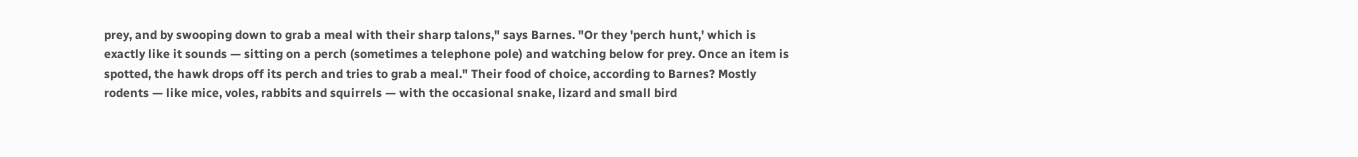prey, and by swooping down to grab a meal with their sharp talons," says Barnes. "Or they 'perch hunt,' which is exactly like it sounds — sitting on a perch (sometimes a telephone pole) and watching below for prey. Once an item is spotted, the hawk drops off its perch and tries to grab a meal." Their food of choice, according to Barnes? Mostly rodents — like mice, voles, rabbits and squirrels — with the occasional snake, lizard and small bird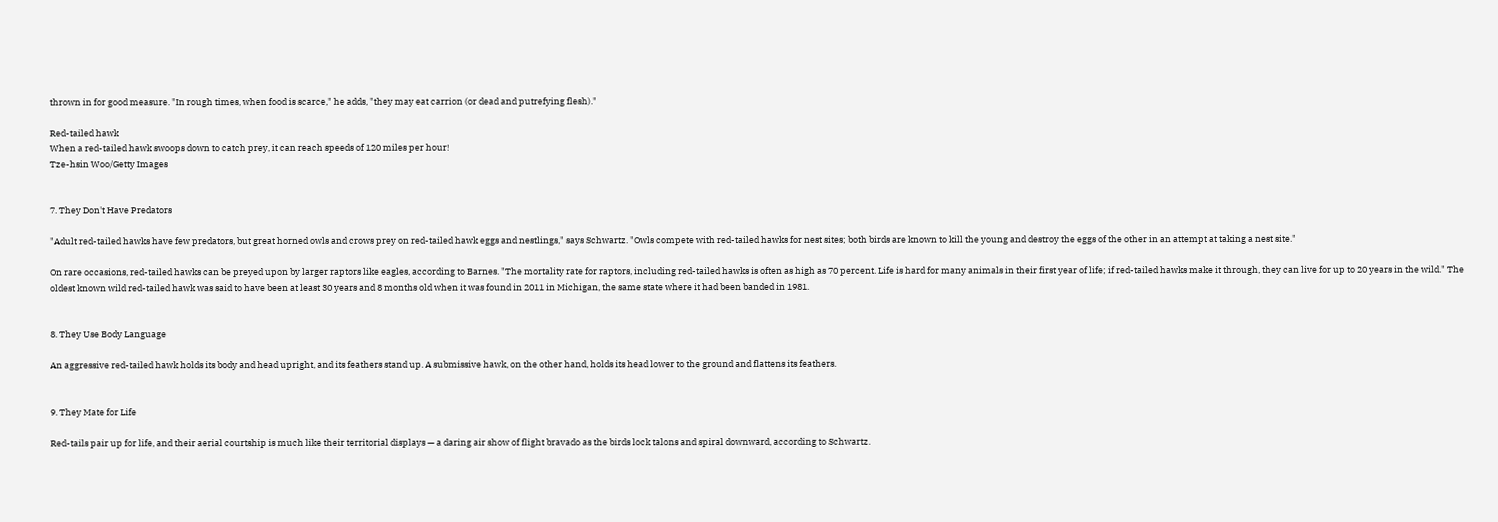thrown in for good measure. "In rough times, when food is scarce," he adds, "they may eat carrion (or dead and putrefying flesh)."

Red-tailed hawk
When a red-tailed hawk swoops down to catch prey, it can reach speeds of 120 miles per hour!
Tze-hsin Woo/Getty Images


7. They Don't Have Predators

"Adult red-tailed hawks have few predators, but great horned owls and crows prey on red-tailed hawk eggs and nestlings," says Schwartz. "Owls compete with red-tailed hawks for nest sites; both birds are known to kill the young and destroy the eggs of the other in an attempt at taking a nest site."

On rare occasions, red-tailed hawks can be preyed upon by larger raptors like eagles, according to Barnes. "The mortality rate for raptors, including red-tailed hawks is often as high as 70 percent. Life is hard for many animals in their first year of life; if red-tailed hawks make it through, they can live for up to 20 years in the wild." The oldest known wild red-tailed hawk was said to have been at least 30 years and 8 months old when it was found in 2011 in Michigan, the same state where it had been banded in 1981.


8. They Use Body Language

An aggressive red-tailed hawk holds its body and head upright, and its feathers stand up. A submissive hawk, on the other hand, holds its head lower to the ground and flattens its feathers.


9. They Mate for Life

Red-tails pair up for life, and their aerial courtship is much like their territorial displays — a daring air show of flight bravado as the birds lock talons and spiral downward, according to Schwartz.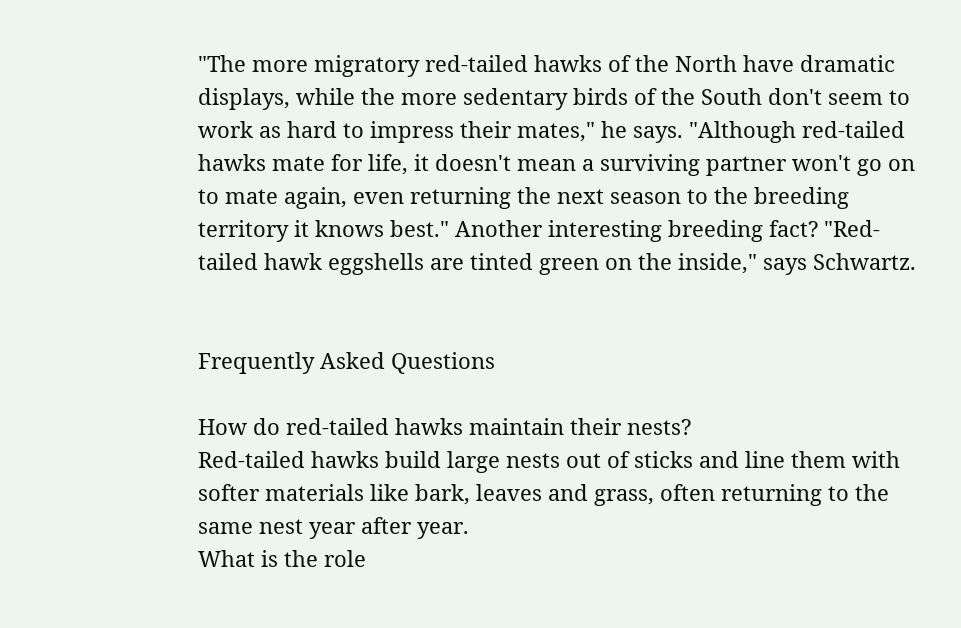"The more migratory red-tailed hawks of the North have dramatic displays, while the more sedentary birds of the South don't seem to work as hard to impress their mates," he says. "Although red-tailed hawks mate for life, it doesn't mean a surviving partner won't go on to mate again, even returning the next season to the breeding territory it knows best." Another interesting breeding fact? "Red-tailed hawk eggshells are tinted green on the inside," says Schwartz.


Frequently Asked Questions

How do red-tailed hawks maintain their nests?
Red-tailed hawks build large nests out of sticks and line them with softer materials like bark, leaves and grass, often returning to the same nest year after year.
What is the role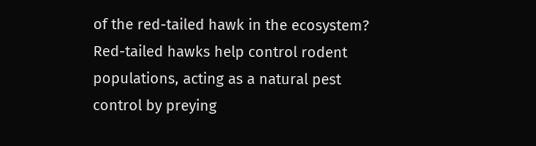of the red-tailed hawk in the ecosystem?
Red-tailed hawks help control rodent populations, acting as a natural pest control by preying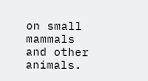on small mammals and other animals.